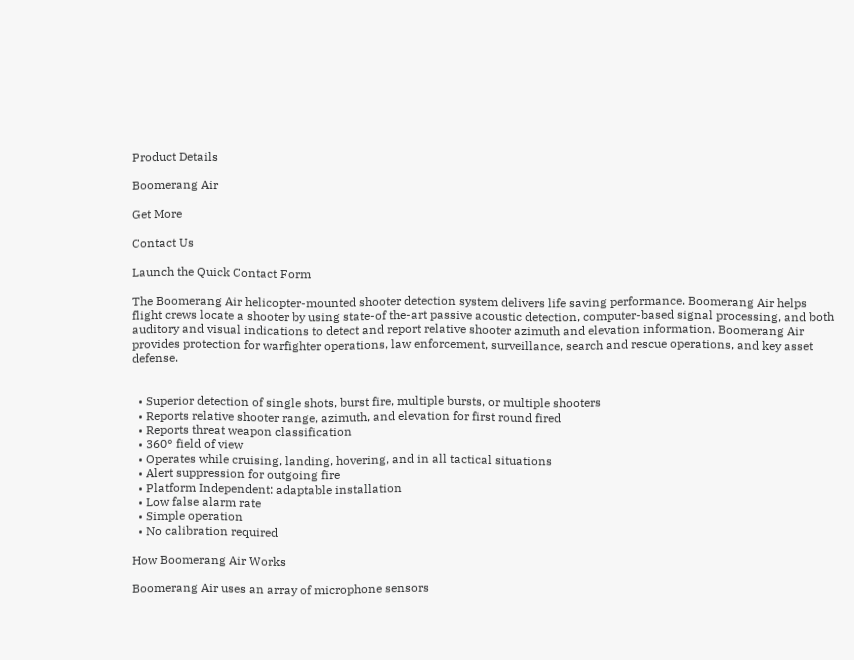Product Details

Boomerang Air

Get More

Contact Us

Launch the Quick Contact Form

The Boomerang Air helicopter-mounted shooter detection system delivers life saving performance. Boomerang Air helps flight crews locate a shooter by using state-of the-art passive acoustic detection, computer-based signal processing, and both auditory and visual indications to detect and report relative shooter azimuth and elevation information. Boomerang Air provides protection for warfighter operations, law enforcement, surveillance, search and rescue operations, and key asset defense.


  • Superior detection of single shots, burst fire, multiple bursts, or multiple shooters
  • Reports relative shooter range, azimuth, and elevation for first round fired
  • Reports threat weapon classification
  • 360° field of view
  • Operates while cruising, landing, hovering, and in all tactical situations
  • Alert suppression for outgoing fire
  • Platform Independent: adaptable installation
  • Low false alarm rate
  • Simple operation
  • No calibration required

How Boomerang Air Works

Boomerang Air uses an array of microphone sensors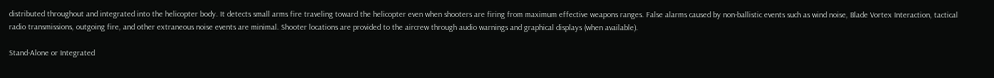distributed throughout and integrated into the helicopter body. It detects small arms fire traveling toward the helicopter even when shooters are firing from maximum effective weapons ranges. False alarms caused by non-ballistic events such as wind noise, Blade Vortex Interaction, tactical radio transmissions, outgoing fire, and other extraneous noise events are minimal. Shooter locations are provided to the aircrew through audio warnings and graphical displays (when available).

Stand-Alone or Integrated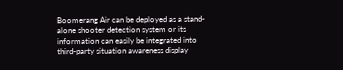Boomerang Air can be deployed as a stand-alone shooter detection system or its information can easily be integrated into third-party situation awareness display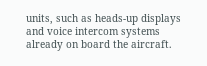units, such as heads-up displays and voice intercom systems already on board the aircraft.